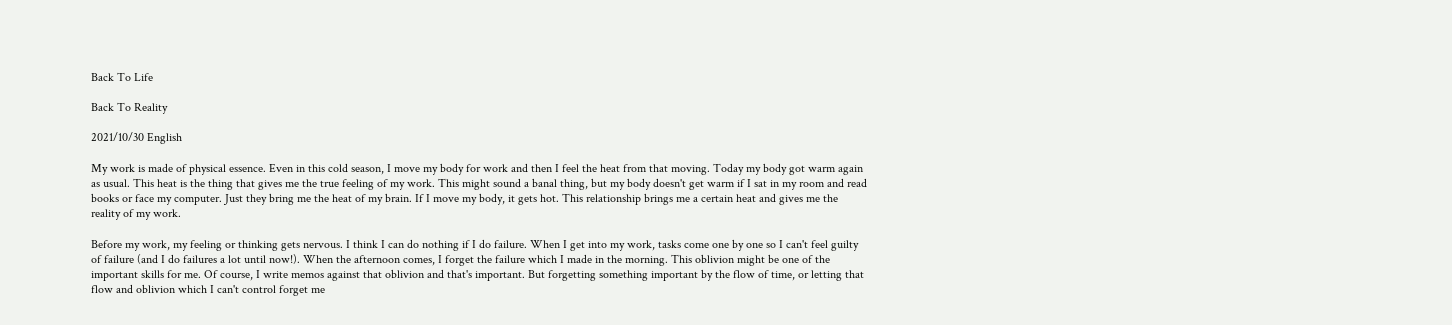Back To Life

Back To Reality

2021/10/30 English

My work is made of physical essence. Even in this cold season, I move my body for work and then I feel the heat from that moving. Today my body got warm again as usual. This heat is the thing that gives me the true feeling of my work. This might sound a banal thing, but my body doesn't get warm if I sat in my room and read books or face my computer. Just they bring me the heat of my brain. If I move my body, it gets hot. This relationship brings me a certain heat and gives me the reality of my work.

Before my work, my feeling or thinking gets nervous. I think I can do nothing if I do failure. When I get into my work, tasks come one by one so I can't feel guilty of failure (and I do failures a lot until now!). When the afternoon comes, I forget the failure which I made in the morning. This oblivion might be one of the important skills for me. Of course, I write memos against that oblivion and that's important. But forgetting something important by the flow of time, or letting that flow and oblivion which I can't control forget me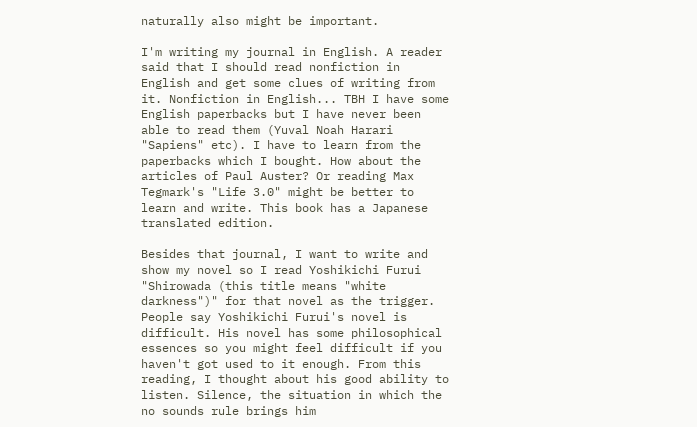naturally also might be important.

I'm writing my journal in English. A reader said that I should read nonfiction in English and get some clues of writing from it. Nonfiction in English... TBH I have some English paperbacks but I have never been able to read them (Yuval Noah Harari "Sapiens" etc). I have to learn from the paperbacks which I bought. How about the articles of Paul Auster? Or reading Max Tegmark's "Life 3.0" might be better to learn and write. This book has a Japanese translated edition.

Besides that journal, I want to write and show my novel so I read Yoshikichi Furui "Shirowada (this title means "white darkness")" for that novel as the trigger. People say Yoshikichi Furui's novel is difficult. His novel has some philosophical essences so you might feel difficult if you haven't got used to it enough. From this reading, I thought about his good ability to listen. Silence, the situation in which the no sounds rule brings him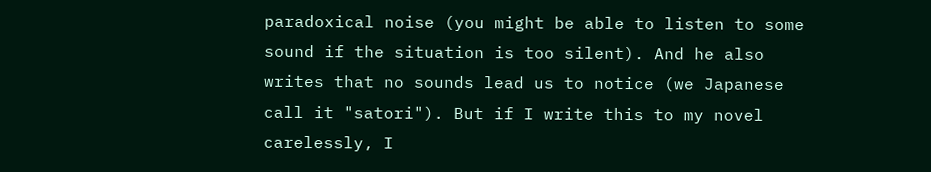paradoxical noise (you might be able to listen to some sound if the situation is too silent). And he also writes that no sounds lead us to notice (we Japanese call it "satori"). But if I write this to my novel carelessly, I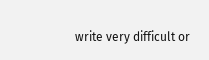write very difficult or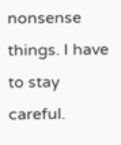nonsense things. I have to stay careful.